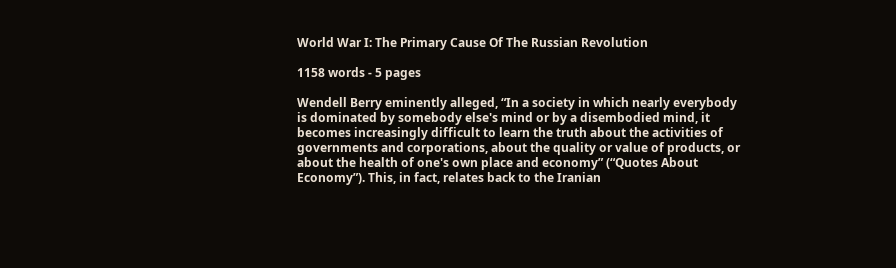World War I: The Primary Cause Of The Russian Revolution

1158 words - 5 pages

Wendell Berry eminently alleged, “In a society in which nearly everybody is dominated by somebody else's mind or by a disembodied mind, it becomes increasingly difficult to learn the truth about the activities of governments and corporations, about the quality or value of products, or about the health of one's own place and economy” (“Quotes About Economy”). This, in fact, relates back to the Iranian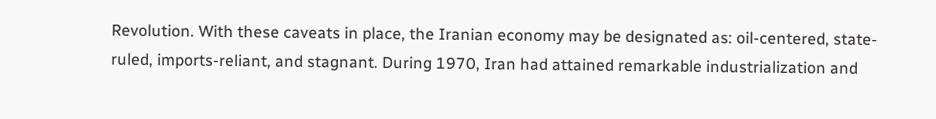Revolution. With these caveats in place, the Iranian economy may be designated as: oil-centered, state-ruled, imports-reliant, and stagnant. During 1970, Iran had attained remarkable industrialization and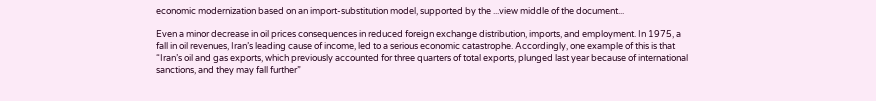economic modernization based on an import-substitution model, supported by the ...view middle of the document...

Even a minor decrease in oil prices consequences in reduced foreign exchange distribution, imports, and employment. In 1975, a fall in oil revenues, Iran’s leading cause of income, led to a serious economic catastrophe. Accordingly, one example of this is that “Iran’s oil and gas exports, which previously accounted for three quarters of total exports, plunged last year because of international sanctions, and they may fall further”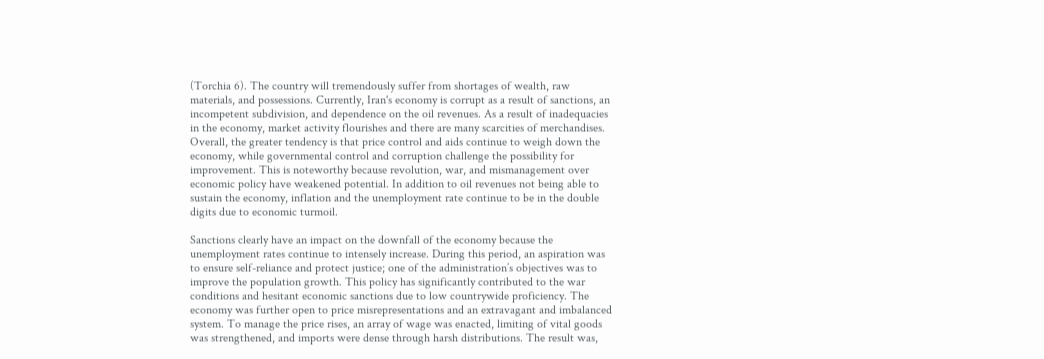(Torchia 6). The country will tremendously suffer from shortages of wealth, raw materials, and possessions. Currently, Iran's economy is corrupt as a result of sanctions, an incompetent subdivision, and dependence on the oil revenues. As a result of inadequacies in the economy, market activity flourishes and there are many scarcities of merchandises. Overall, the greater tendency is that price control and aids continue to weigh down the economy, while governmental control and corruption challenge the possibility for improvement. This is noteworthy because revolution, war, and mismanagement over economic policy have weakened potential. In addition to oil revenues not being able to sustain the economy, inflation and the unemployment rate continue to be in the double digits due to economic turmoil.

Sanctions clearly have an impact on the downfall of the economy because the unemployment rates continue to intensely increase. During this period, an aspiration was to ensure self-reliance and protect justice; one of the administration’s objectives was to improve the population growth. This policy has significantly contributed to the war conditions and hesitant economic sanctions due to low countrywide proficiency. The economy was further open to price misrepresentations and an extravagant and imbalanced system. To manage the price rises, an array of wage was enacted, limiting of vital goods was strengthened, and imports were dense through harsh distributions. The result was,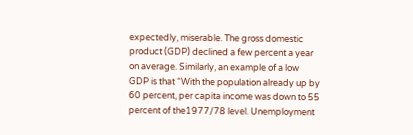expectedly, miserable. The gross domestic product (GDP) declined a few percent a year on average. Similarly, an example of a low GDP is that “With the population already up by 60 percent, per capita income was down to 55 percent of the1977/78 level. Unemployment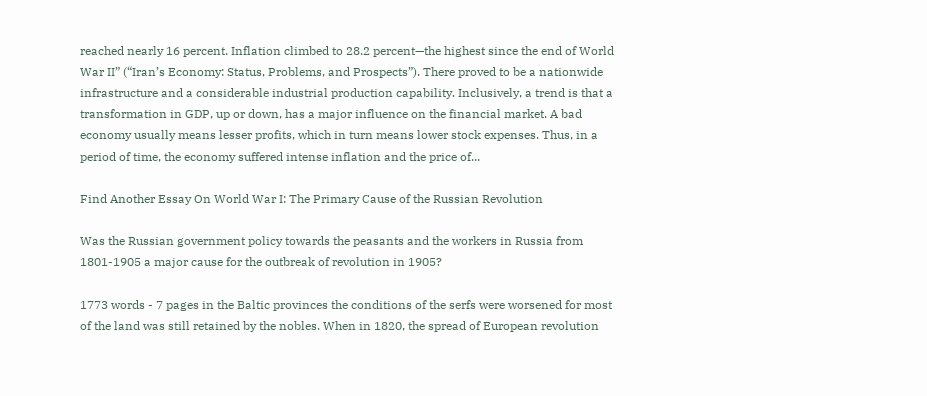reached nearly 16 percent. Inflation climbed to 28.2 percent—the highest since the end of World War II” (“Iran’s Economy: Status, Problems, and Prospects”). There proved to be a nationwide infrastructure and a considerable industrial production capability. Inclusively, a trend is that a transformation in GDP, up or down, has a major influence on the financial market. A bad economy usually means lesser profits, which in turn means lower stock expenses. Thus, in a period of time, the economy suffered intense inflation and the price of...

Find Another Essay On World War I: The Primary Cause of the Russian Revolution

Was the Russian government policy towards the peasants and the workers in Russia from 1801-1905 a major cause for the outbreak of revolution in 1905?

1773 words - 7 pages in the Baltic provinces the conditions of the serfs were worsened for most of the land was still retained by the nobles. When in 1820, the spread of European revolution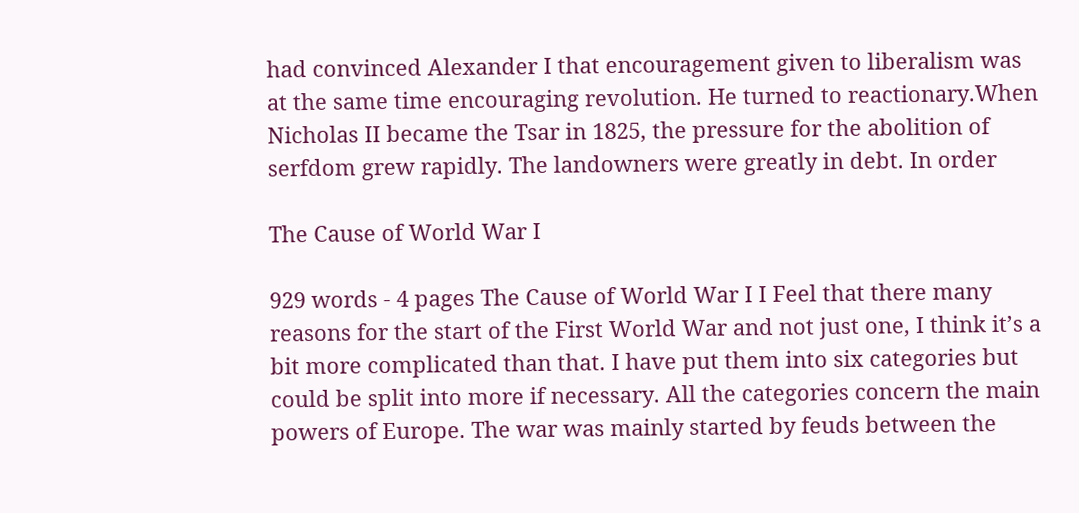had convinced Alexander I that encouragement given to liberalism was at the same time encouraging revolution. He turned to reactionary.When Nicholas II became the Tsar in 1825, the pressure for the abolition of serfdom grew rapidly. The landowners were greatly in debt. In order

The Cause of World War I

929 words - 4 pages The Cause of World War I I Feel that there many reasons for the start of the First World War and not just one, I think it’s a bit more complicated than that. I have put them into six categories but could be split into more if necessary. All the categories concern the main powers of Europe. The war was mainly started by feuds between the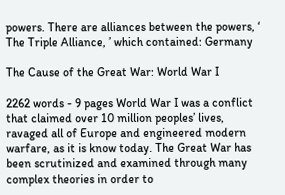powers. There are alliances between the powers, ‘ The Triple Alliance, ’ which contained: Germany

The Cause of the Great War: World War I

2262 words - 9 pages World War I was a conflict that claimed over 10 million peoples’ lives, ravaged all of Europe and engineered modern warfare, as it is know today. The Great War has been scrutinized and examined through many complex theories in order to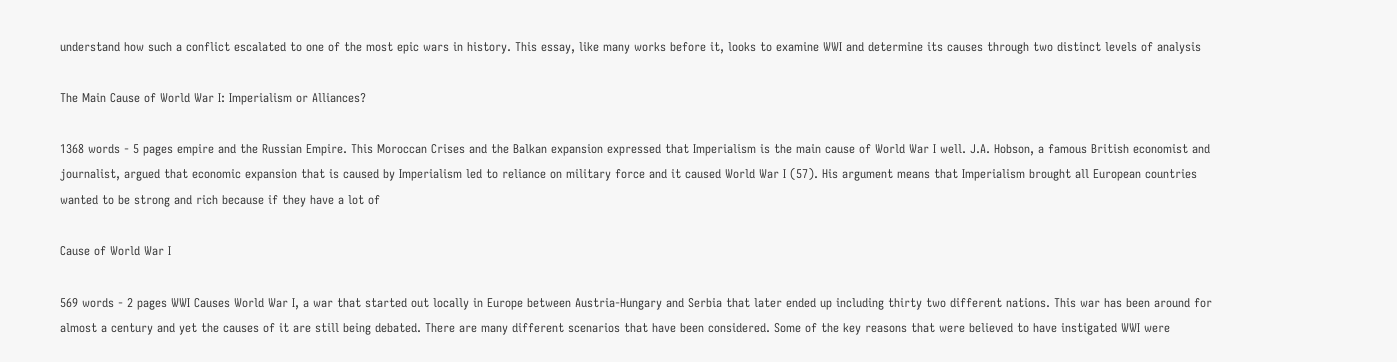understand how such a conflict escalated to one of the most epic wars in history. This essay, like many works before it, looks to examine WWI and determine its causes through two distinct levels of analysis

The Main Cause of World War I: Imperialism or Alliances?

1368 words - 5 pages empire and the Russian Empire. This Moroccan Crises and the Balkan expansion expressed that Imperialism is the main cause of World War I well. J.A. Hobson, a famous British economist and journalist, argued that economic expansion that is caused by Imperialism led to reliance on military force and it caused World War I (57). His argument means that Imperialism brought all European countries wanted to be strong and rich because if they have a lot of

Cause of World War I

569 words - 2 pages WWI Causes World War I, a war that started out locally in Europe between Austria-Hungary and Serbia that later ended up including thirty two different nations. This war has been around for almost a century and yet the causes of it are still being debated. There are many different scenarios that have been considered. Some of the key reasons that were believed to have instigated WWI were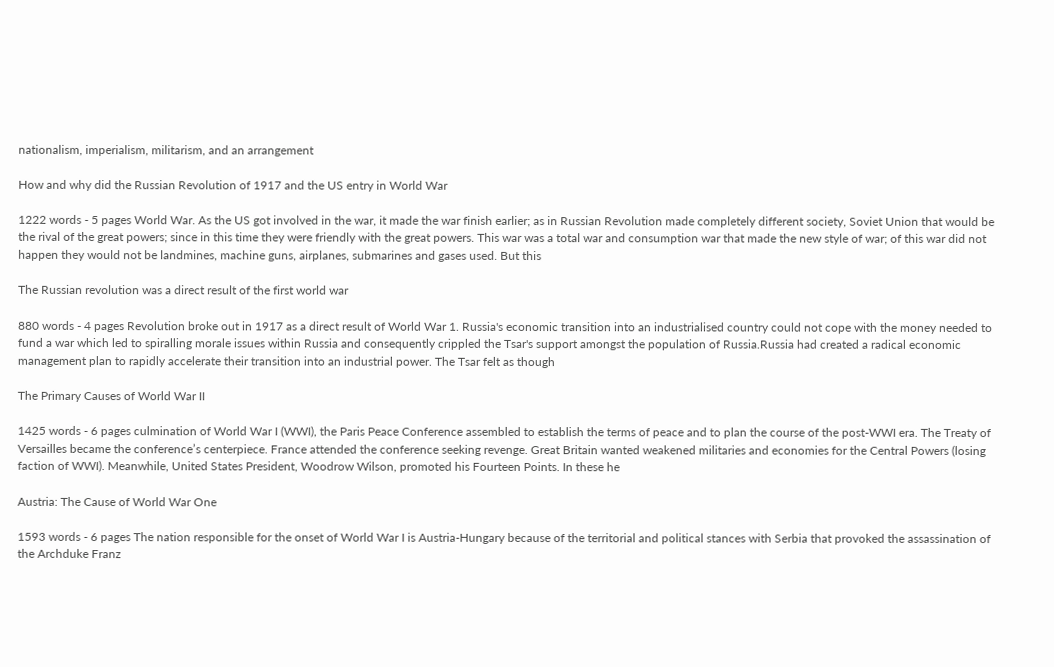nationalism, imperialism, militarism, and an arrangement

How and why did the Russian Revolution of 1917 and the US entry in World War

1222 words - 5 pages World War. As the US got involved in the war, it made the war finish earlier; as in Russian Revolution made completely different society, Soviet Union that would be the rival of the great powers; since in this time they were friendly with the great powers. This war was a total war and consumption war that made the new style of war; of this war did not happen they would not be landmines, machine guns, airplanes, submarines and gases used. But this

The Russian revolution was a direct result of the first world war

880 words - 4 pages Revolution broke out in 1917 as a direct result of World War 1. Russia's economic transition into an industrialised country could not cope with the money needed to fund a war which led to spiralling morale issues within Russia and consequently crippled the Tsar's support amongst the population of Russia.Russia had created a radical economic management plan to rapidly accelerate their transition into an industrial power. The Tsar felt as though

The Primary Causes of World War II

1425 words - 6 pages culmination of World War I (WWI), the Paris Peace Conference assembled to establish the terms of peace and to plan the course of the post-WWI era. The Treaty of Versailles became the conference’s centerpiece. France attended the conference seeking revenge. Great Britain wanted weakened militaries and economies for the Central Powers (losing faction of WWI). Meanwhile, United States President, Woodrow Wilson, promoted his Fourteen Points. In these he

Austria: The Cause of World War One

1593 words - 6 pages The nation responsible for the onset of World War I is Austria-Hungary because of the territorial and political stances with Serbia that provoked the assassination of the Archduke Franz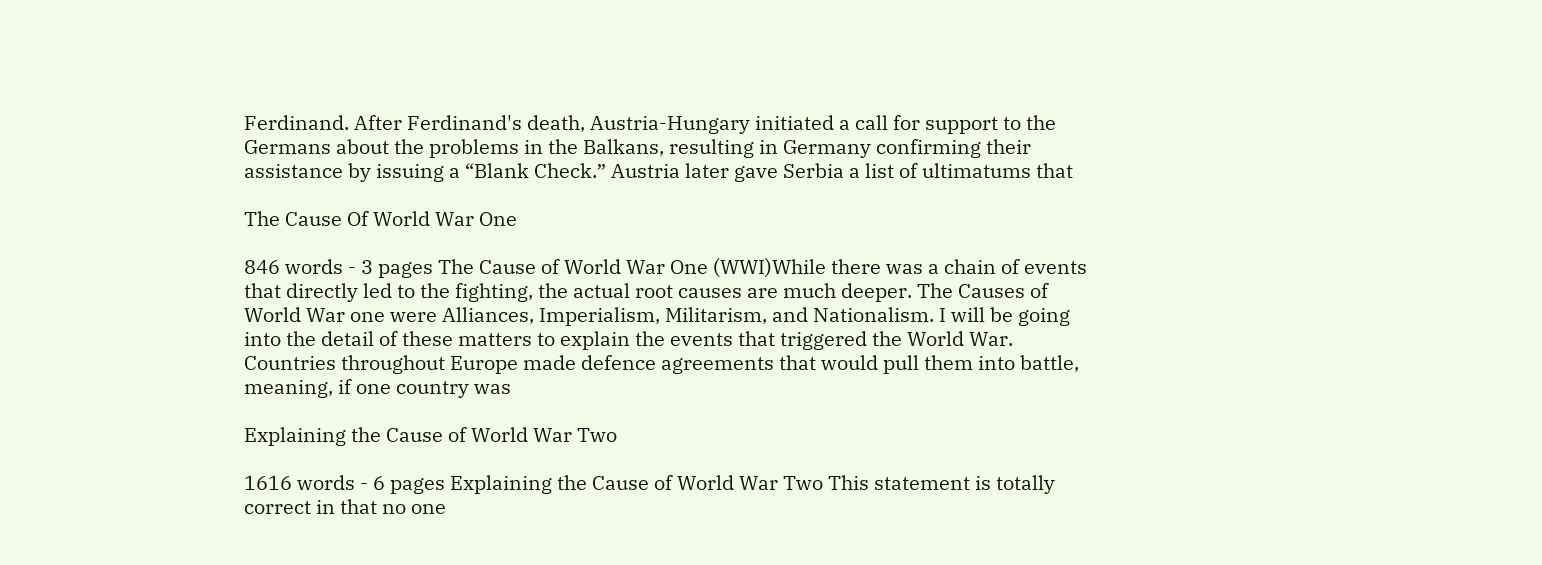Ferdinand. After Ferdinand's death, Austria-Hungary initiated a call for support to the Germans about the problems in the Balkans, resulting in Germany confirming their assistance by issuing a “Blank Check.” Austria later gave Serbia a list of ultimatums that

The Cause Of World War One

846 words - 3 pages The Cause of World War One (WWI)While there was a chain of events that directly led to the fighting, the actual root causes are much deeper. The Causes of World War one were Alliances, Imperialism, Militarism, and Nationalism. I will be going into the detail of these matters to explain the events that triggered the World War. Countries throughout Europe made defence agreements that would pull them into battle, meaning, if one country was

Explaining the Cause of World War Two

1616 words - 6 pages Explaining the Cause of World War Two This statement is totally correct in that no one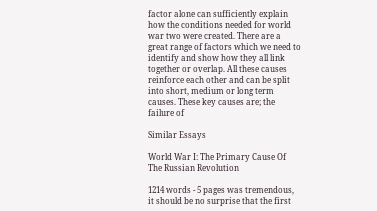factor alone can sufficiently explain how the conditions needed for world war two were created. There are a great range of factors which we need to identify and show how they all link together or overlap. All these causes reinforce each other and can be split into short, medium or long term causes. These key causes are; the failure of

Similar Essays

World War I: The Primary Cause Of The Russian Revolution

1214 words - 5 pages was tremendous, it should be no surprise that the first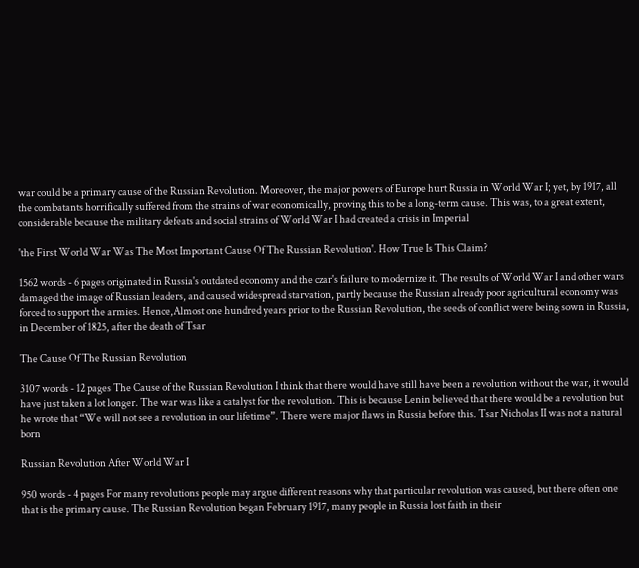war could be a primary cause of the Russian Revolution. Moreover, the major powers of Europe hurt Russia in World War I; yet, by 1917, all the combatants horrifically suffered from the strains of war economically, proving this to be a long-term cause. This was, to a great extent, considerable because the military defeats and social strains of World War I had created a crisis in Imperial

'the First World War Was The Most Important Cause Of The Russian Revolution'. How True Is This Claim?

1562 words - 6 pages originated in Russia's outdated economy and the czar's failure to modernize it. The results of World War I and other wars damaged the image of Russian leaders, and caused widespread starvation, partly because the Russian already poor agricultural economy was forced to support the armies. Hence,Almost one hundred years prior to the Russian Revolution, the seeds of conflict were being sown in Russia, in December of 1825, after the death of Tsar

The Cause Of The Russian Revolution

3107 words - 12 pages The Cause of the Russian Revolution I think that there would have still have been a revolution without the war, it would have just taken a lot longer. The war was like a catalyst for the revolution. This is because Lenin believed that there would be a revolution but he wrote that “We will not see a revolution in our lifetime”. There were major flaws in Russia before this. Tsar Nicholas II was not a natural born

Russian Revolution After World War I

950 words - 4 pages For many revolutions people may argue different reasons why that particular revolution was caused, but there often one that is the primary cause. The Russian Revolution began February 1917, many people in Russia lost faith in their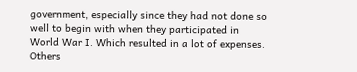government, especially since they had not done so well to begin with when they participated in World War I. Which resulted in a lot of expenses. Others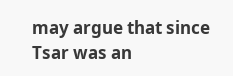may argue that since Tsar was an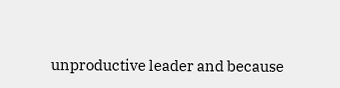unproductive leader and because